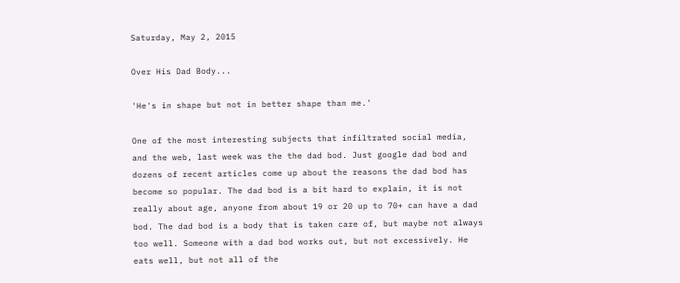Saturday, May 2, 2015

Over His Dad Body...

'He's in shape but not in better shape than me.'

One of the most interesting subjects that infiltrated social media, and the web, last week was the the dad bod. Just google dad bod and dozens of recent articles come up about the reasons the dad bod has become so popular. The dad bod is a bit hard to explain, it is not really about age, anyone from about 19 or 20 up to 70+ can have a dad bod. The dad bod is a body that is taken care of, but maybe not always too well. Someone with a dad bod works out, but not excessively. He eats well, but not all of the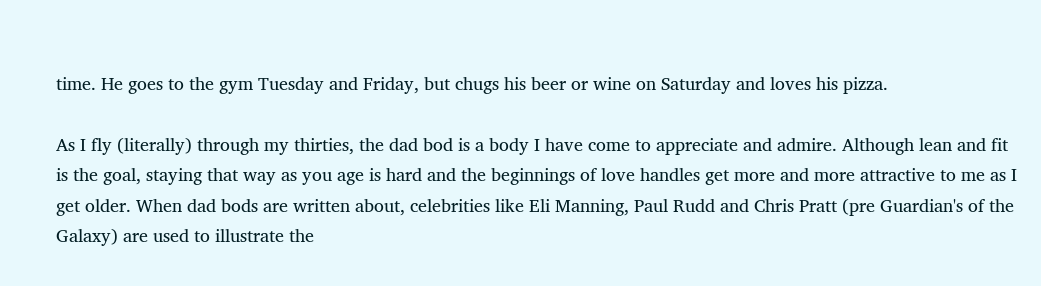time. He goes to the gym Tuesday and Friday, but chugs his beer or wine on Saturday and loves his pizza.

As I fly (literally) through my thirties, the dad bod is a body I have come to appreciate and admire. Although lean and fit is the goal, staying that way as you age is hard and the beginnings of love handles get more and more attractive to me as I get older. When dad bods are written about, celebrities like Eli Manning, Paul Rudd and Chris Pratt (pre Guardian's of the Galaxy) are used to illustrate the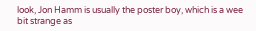look, Jon Hamm is usually the poster boy, which is a wee bit strange as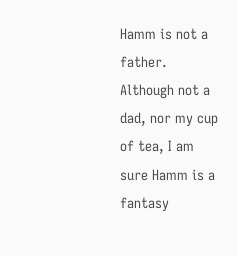Hamm is not a father. Although not a dad, nor my cup of tea, I am sure Hamm is a fantasy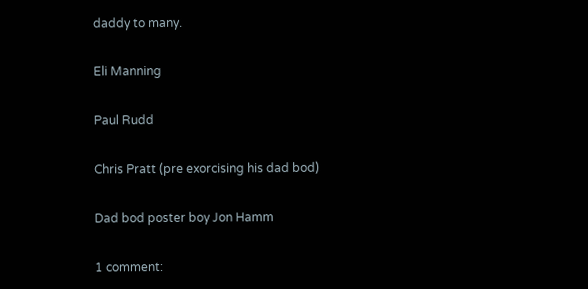daddy to many.

Eli Manning

Paul Rudd

Chris Pratt (pre exorcising his dad bod)

Dad bod poster boy Jon Hamm

1 comment: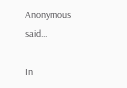Anonymous said...

In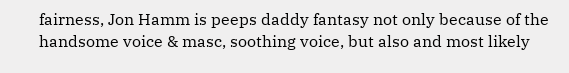fairness, Jon Hamm is peeps daddy fantasy not only because of the handsome voice & masc, soothing voice, but also and most likely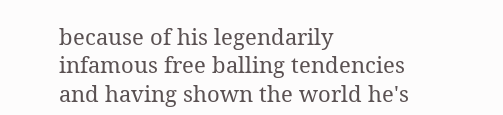because of his legendarily infamous free balling tendencies and having shown the world he's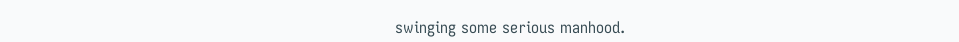swinging some serious manhood.